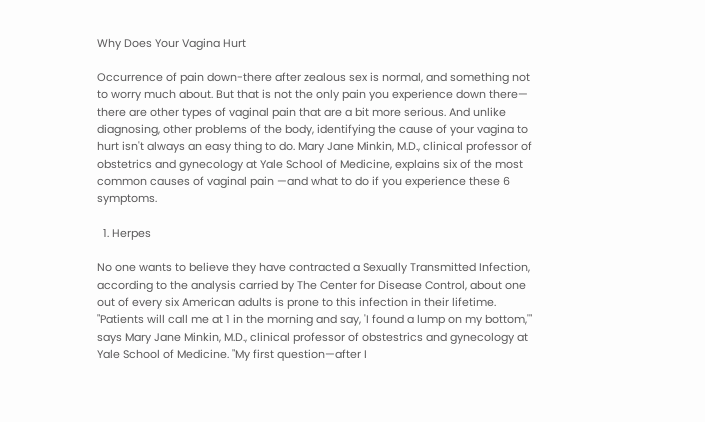Why Does Your Vagina Hurt

Occurrence of pain down-there after zealous sex is normal, and something not to worry much about. But that is not the only pain you experience down there— there are other types of vaginal pain that are a bit more serious. And unlike diagnosing, other problems of the body, identifying the cause of your vagina to hurt isn't always an easy thing to do. Mary Jane Minkin, M.D., clinical professor of obstetrics and gynecology at Yale School of Medicine, explains six of the most common causes of vaginal pain —and what to do if you experience these 6 symptoms.

  1. Herpes

No one wants to believe they have contracted a Sexually Transmitted Infection, according to the analysis carried by The Center for Disease Control, about one out of every six American adults is prone to this infection in their lifetime. "Patients will call me at 1 in the morning and say, 'I found a lump on my bottom,'" says Mary Jane Minkin, M.D., clinical professor of obstestrics and gynecology at Yale School of Medicine. "My first question—after I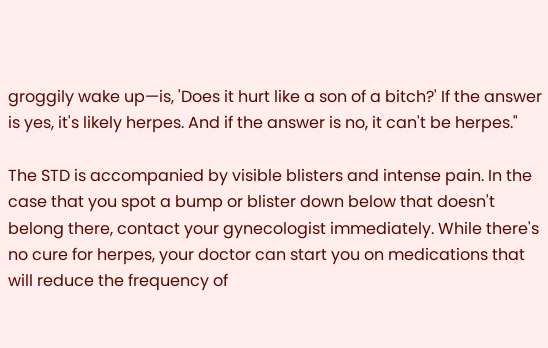groggily wake up—is, 'Does it hurt like a son of a bitch?' If the answer is yes, it's likely herpes. And if the answer is no, it can't be herpes."

The STD is accompanied by visible blisters and intense pain. In the case that you spot a bump or blister down below that doesn't belong there, contact your gynecologist immediately. While there's no cure for herpes, your doctor can start you on medications that will reduce the frequency of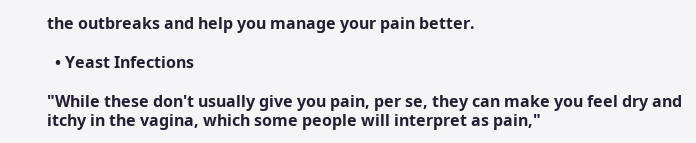the outbreaks and help you manage your pain better.

  • Yeast Infections

"While these don't usually give you pain, per se, they can make you feel dry and itchy in the vagina, which some people will interpret as pain,"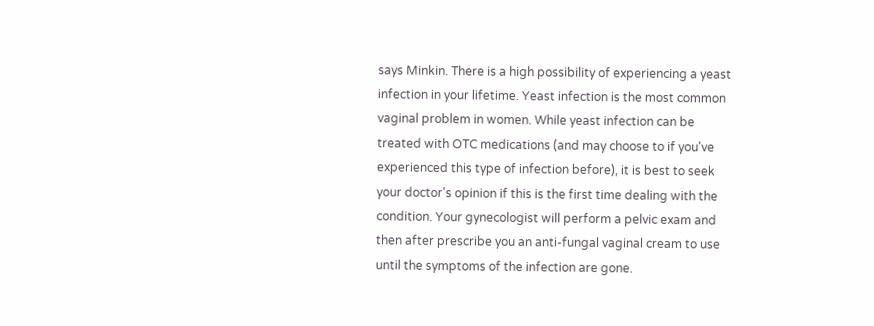says Minkin. There is a high possibility of experiencing a yeast infection in your lifetime. Yeast infection is the most common vaginal problem in women. While yeast infection can be treated with OTC medications (and may choose to if you've experienced this type of infection before), it is best to seek your doctor's opinion if this is the first time dealing with the condition. Your gynecologist will perform a pelvic exam and then after prescribe you an anti-fungal vaginal cream to use until the symptoms of the infection are gone.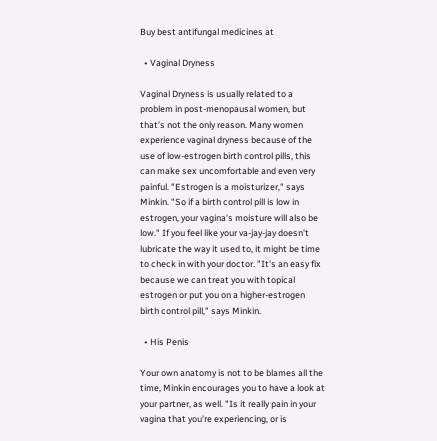Buy best antifungal medicines at

  • Vaginal Dryness

Vaginal Dryness is usually related to a problem in post-menopausal women, but that’s not the only reason. Many women experience vaginal dryness because of the use of low-estrogen birth control pills, this can make sex uncomfortable and even very painful. "Estrogen is a moisturizer," says Minkin. "So if a birth control pill is low in estrogen, your vagina's moisture will also be low." If you feel like your va-jay-jay doesn't lubricate the way it used to, it might be time to check in with your doctor. "It's an easy fix because we can treat you with topical estrogen or put you on a higher-estrogen birth control pill," says Minkin.

  • His Penis

Your own anatomy is not to be blames all the time, Minkin encourages you to have a look at your partner, as well. "Is it really pain in your vagina that you're experiencing, or is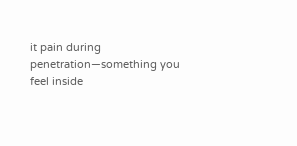it pain during penetration—something you feel inside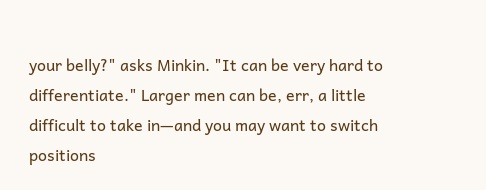your belly?" asks Minkin. "It can be very hard to differentiate." Larger men can be, err, a little difficult to take in—and you may want to switch positions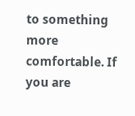to something more comfortable. If you are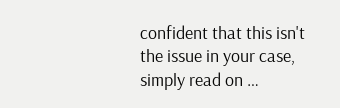confident that this isn't the issue in your case, simply read on …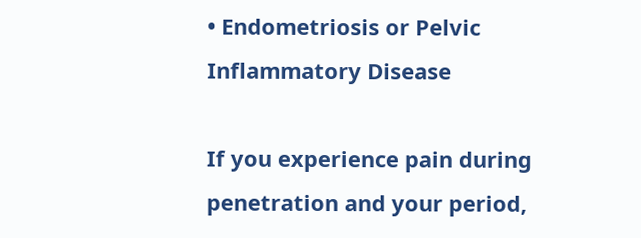• Endometriosis or Pelvic Inflammatory Disease

If you experience pain during penetration and your period,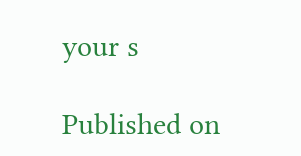your s

Published on